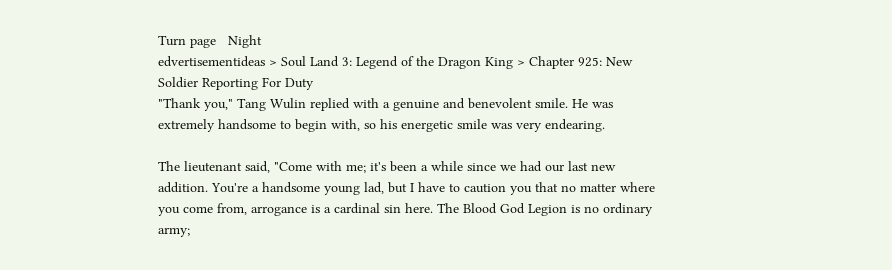Turn page   Night
edvertisementideas > Soul Land 3: Legend of the Dragon King > Chapter 925: New Soldier Reporting For Duty
"Thank you," Tang Wulin replied with a genuine and benevolent smile. He was extremely handsome to begin with, so his energetic smile was very endearing.

The lieutenant said, "Come with me; it's been a while since we had our last new addition. You're a handsome young lad, but I have to caution you that no matter where you come from, arrogance is a cardinal sin here. The Blood God Legion is no ordinary army;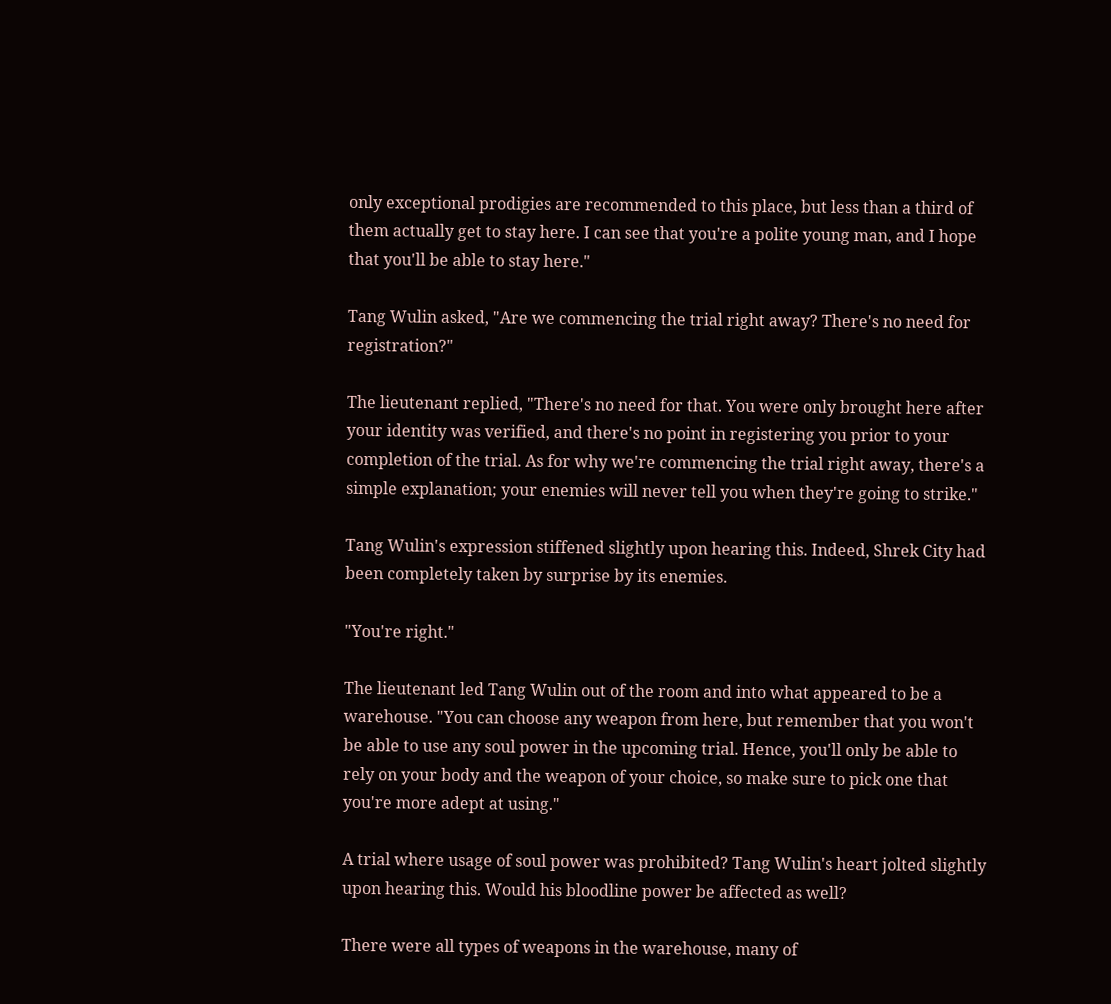only exceptional prodigies are recommended to this place, but less than a third of them actually get to stay here. I can see that you're a polite young man, and I hope that you'll be able to stay here."

Tang Wulin asked, "Are we commencing the trial right away? There's no need for registration?"

The lieutenant replied, "There's no need for that. You were only brought here after your identity was verified, and there's no point in registering you prior to your completion of the trial. As for why we're commencing the trial right away, there's a simple explanation; your enemies will never tell you when they're going to strike."

Tang Wulin's expression stiffened slightly upon hearing this. Indeed, Shrek City had been completely taken by surprise by its enemies.

"You're right."

The lieutenant led Tang Wulin out of the room and into what appeared to be a warehouse. "You can choose any weapon from here, but remember that you won't be able to use any soul power in the upcoming trial. Hence, you'll only be able to rely on your body and the weapon of your choice, so make sure to pick one that you're more adept at using."

A trial where usage of soul power was prohibited? Tang Wulin's heart jolted slightly upon hearing this. Would his bloodline power be affected as well?

There were all types of weapons in the warehouse, many of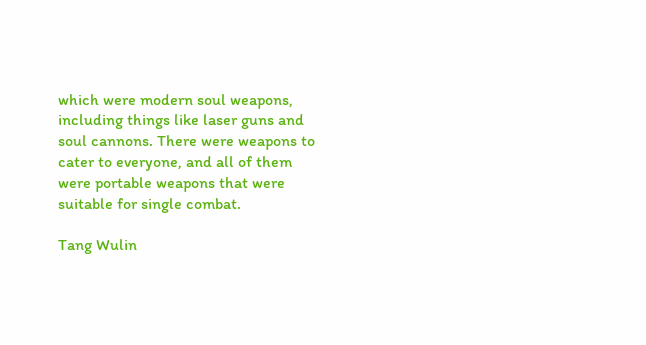which were modern soul weapons, including things like laser guns and soul cannons. There were weapons to cater to everyone, and all of them were portable weapons that were suitable for single combat.

Tang Wulin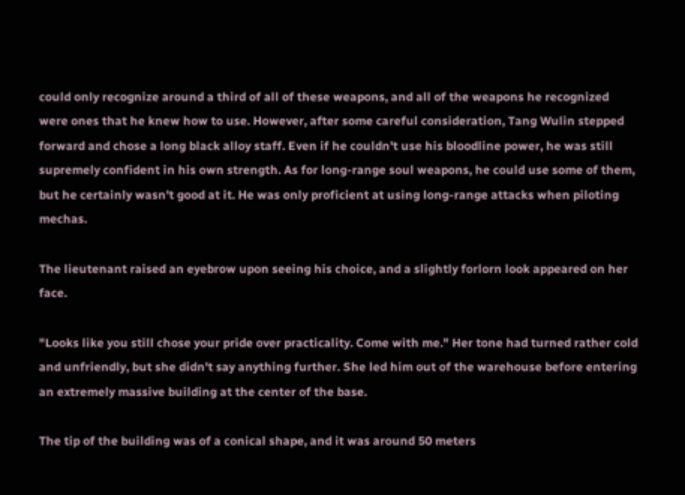could only recognize around a third of all of these weapons, and all of the weapons he recognized were ones that he knew how to use. However, after some careful consideration, Tang Wulin stepped forward and chose a long black alloy staff. Even if he couldn't use his bloodline power, he was still supremely confident in his own strength. As for long-range soul weapons, he could use some of them, but he certainly wasn't good at it. He was only proficient at using long-range attacks when piloting mechas.

The lieutenant raised an eyebrow upon seeing his choice, and a slightly forlorn look appeared on her face.

"Looks like you still chose your pride over practicality. Come with me." Her tone had turned rather cold and unfriendly, but she didn't say anything further. She led him out of the warehouse before entering an extremely massive building at the center of the base.

The tip of the building was of a conical shape, and it was around 50 meters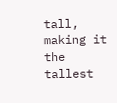tall, making it the tallest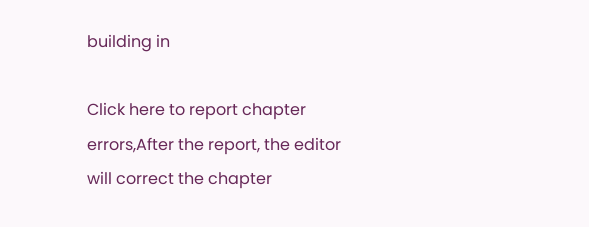building in

Click here to report chapter errors,After the report, the editor will correct the chapter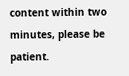content within two minutes, please be patient.